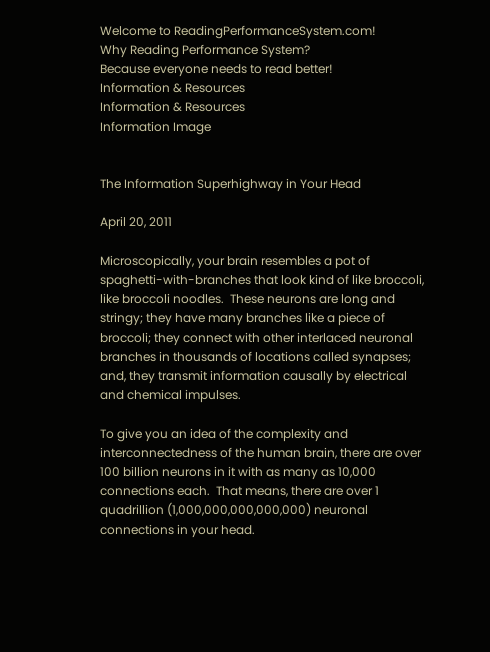Welcome to ReadingPerformanceSystem.com!
Why Reading Performance System?
Because everyone needs to read better!
Information & Resources
Information & Resources
Information Image


The Information Superhighway in Your Head

April 20, 2011

Microscopically, your brain resembles a pot of spaghetti-with-branches that look kind of like broccoli, like broccoli noodles.  These neurons are long and stringy; they have many branches like a piece of broccoli; they connect with other interlaced neuronal branches in thousands of locations called synapses; and, they transmit information causally by electrical and chemical impulses.

To give you an idea of the complexity and interconnectedness of the human brain, there are over 100 billion neurons in it with as many as 10,000 connections each.  That means, there are over 1 quadrillion (1,000,000,000,000,000) neuronal connections in your head.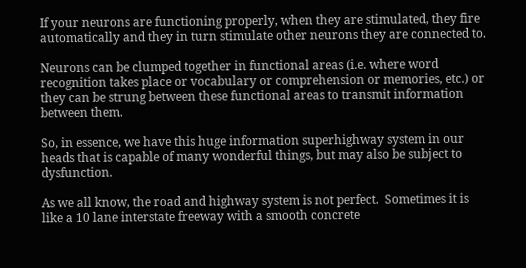If your neurons are functioning properly, when they are stimulated, they fire automatically and they in turn stimulate other neurons they are connected to.

Neurons can be clumped together in functional areas (i.e. where word recognition takes place or vocabulary or comprehension or memories, etc.) or they can be strung between these functional areas to transmit information between them.

So, in essence, we have this huge information superhighway system in our heads that is capable of many wonderful things, but may also be subject to dysfunction.

As we all know, the road and highway system is not perfect.  Sometimes it is like a 10 lane interstate freeway with a smooth concrete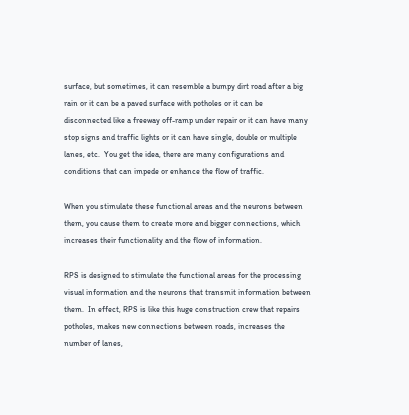surface, but sometimes, it can resemble a bumpy dirt road after a big rain or it can be a paved surface with potholes or it can be disconnected like a freeway off-ramp under repair or it can have many stop signs and traffic lights or it can have single, double or multiple lanes, etc.  You get the idea, there are many configurations and conditions that can impede or enhance the flow of traffic.

When you stimulate these functional areas and the neurons between them, you cause them to create more and bigger connections, which increases their functionality and the flow of information.

RPS is designed to stimulate the functional areas for the processing visual information and the neurons that transmit information between them.  In effect, RPS is like this huge construction crew that repairs potholes, makes new connections between roads, increases the number of lanes,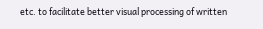etc. to facilitate better visual processing of written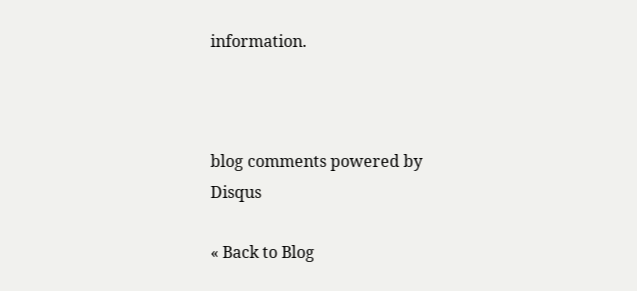information.



blog comments powered by Disqus

« Back to Blog